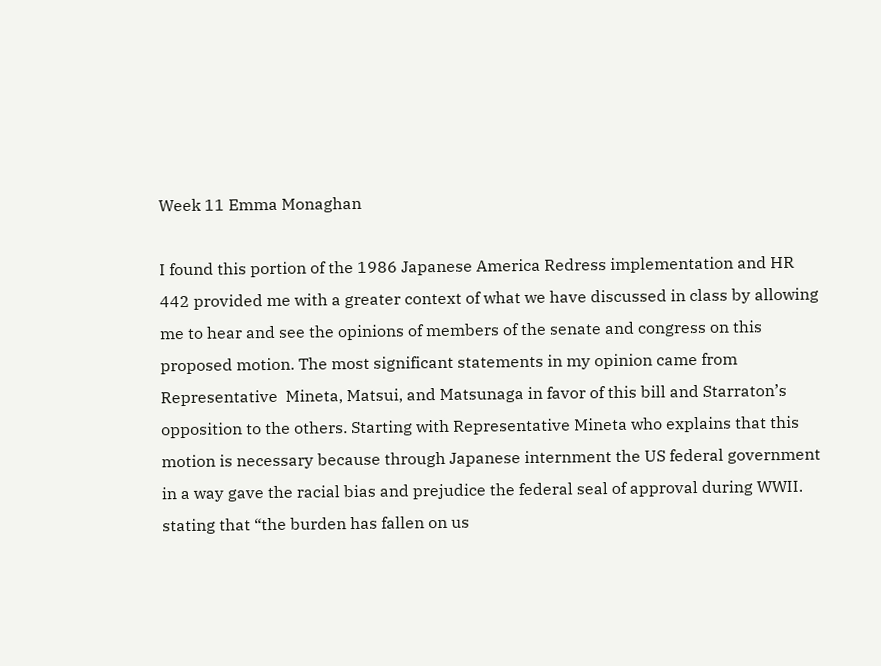Week 11 Emma Monaghan

I found this portion of the 1986 Japanese America Redress implementation and HR 442 provided me with a greater context of what we have discussed in class by allowing me to hear and see the opinions of members of the senate and congress on this proposed motion. The most significant statements in my opinion came from Representative  Mineta, Matsui, and Matsunaga in favor of this bill and Starraton’s opposition to the others. Starting with Representative Mineta who explains that this motion is necessary because through Japanese internment the US federal government in a way gave the racial bias and prejudice the federal seal of approval during WWII. stating that “the burden has fallen on us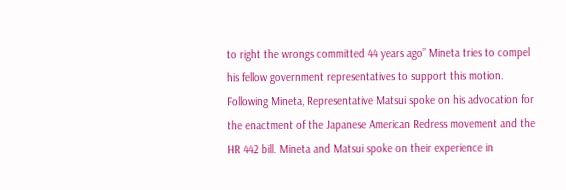to right the wrongs committed 44 years ago” Mineta tries to compel his fellow government representatives to support this motion. Following Mineta, Representative Matsui spoke on his advocation for the enactment of the Japanese American Redress movement and the HR 442 bill. Mineta and Matsui spoke on their experience in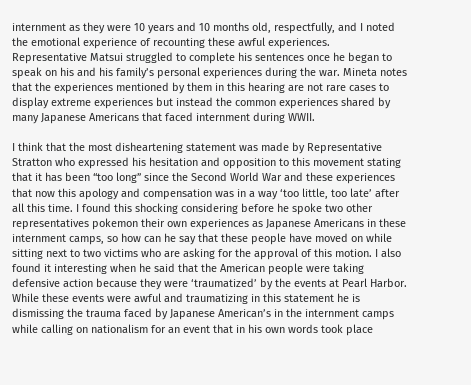internment as they were 10 years and 10 months old, respectfully, and I noted the emotional experience of recounting these awful experiences. Representative Matsui struggled to complete his sentences once he began to speak on his and his family’s personal experiences during the war. Mineta notes that the experiences mentioned by them in this hearing are not rare cases to display extreme experiences but instead the common experiences shared by many Japanese Americans that faced internment during WWII.

I think that the most disheartening statement was made by Representative Stratton who expressed his hesitation and opposition to this movement stating that it has been “too long” since the Second World War and these experiences that now this apology and compensation was in a way ‘too little, too late’ after all this time. I found this shocking considering before he spoke two other representatives pokemon their own experiences as Japanese Americans in these internment camps, so how can he say that these people have moved on while sitting next to two victims who are asking for the approval of this motion. I also found it interesting when he said that the American people were taking defensive action because they were ‘traumatized’ by the events at Pearl Harbor. While these events were awful and traumatizing in this statement he is dismissing the trauma faced by Japanese American’s in the internment camps while calling on nationalism for an event that in his own words took place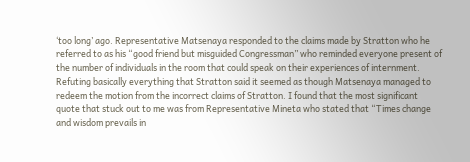‘too long’ ago. Representative Matsenaya responded to the claims made by Stratton who he referred to as his “good friend but misguided Congressman” who reminded everyone present of the number of individuals in the room that could speak on their experiences of internment. Refuting basically everything that Stratton said it seemed as though Matsenaya managed to redeem the motion from the incorrect claims of Stratton. I found that the most significant quote that stuck out to me was from Representative Mineta who stated that “Times change and wisdom prevails in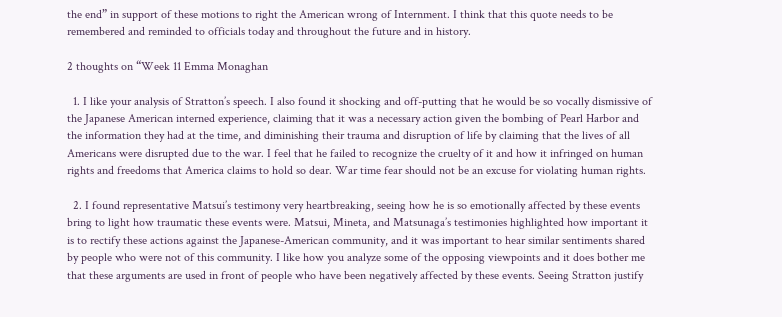the end” in support of these motions to right the American wrong of Internment. I think that this quote needs to be remembered and reminded to officials today and throughout the future and in history.

2 thoughts on “Week 11 Emma Monaghan

  1. I like your analysis of Stratton’s speech. I also found it shocking and off-putting that he would be so vocally dismissive of the Japanese American interned experience, claiming that it was a necessary action given the bombing of Pearl Harbor and the information they had at the time, and diminishing their trauma and disruption of life by claiming that the lives of all Americans were disrupted due to the war. I feel that he failed to recognize the cruelty of it and how it infringed on human rights and freedoms that America claims to hold so dear. War time fear should not be an excuse for violating human rights.

  2. I found representative Matsui’s testimony very heartbreaking, seeing how he is so emotionally affected by these events bring to light how traumatic these events were. Matsui, Mineta, and Matsunaga’s testimonies highlighted how important it is to rectify these actions against the Japanese-American community, and it was important to hear similar sentiments shared by people who were not of this community. I like how you analyze some of the opposing viewpoints and it does bother me that these arguments are used in front of people who have been negatively affected by these events. Seeing Stratton justify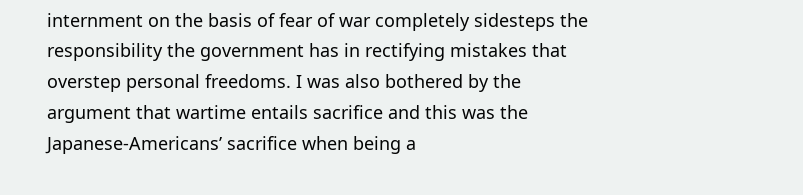internment on the basis of fear of war completely sidesteps the responsibility the government has in rectifying mistakes that overstep personal freedoms. I was also bothered by the argument that wartime entails sacrifice and this was the Japanese-Americans’ sacrifice when being a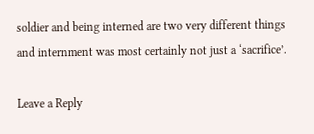soldier and being interned are two very different things and internment was most certainly not just a ‘sacrifice’.

Leave a Reply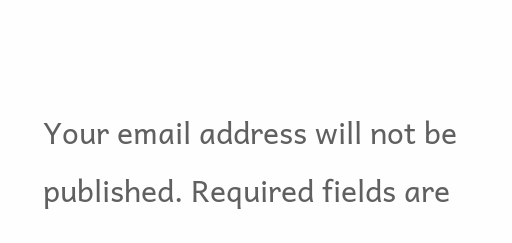Your email address will not be published. Required fields are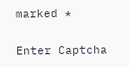marked *

Enter Captcha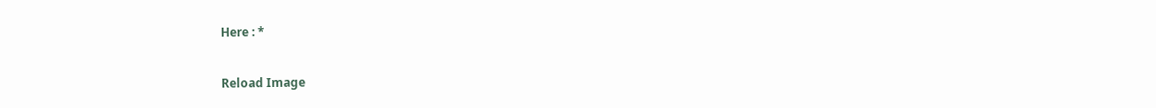Here : *

Reload Image